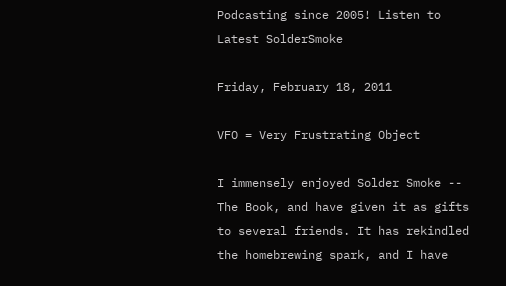Podcasting since 2005! Listen to Latest SolderSmoke

Friday, February 18, 2011

VFO = Very Frustrating Object

I immensely enjoyed Solder Smoke -- The Book, and have given it as gifts to several friends. It has rekindled the homebrewing spark, and I have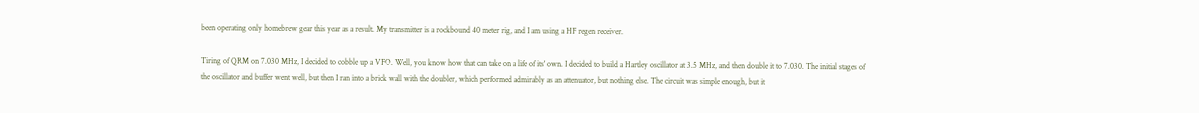been operating only homebrew gear this year as a result. My transmitter is a rockbound 40 meter rig, and I am using a HF regen receiver.

Tiring of QRM on 7.030 MHz, I decided to cobble up a VFO. Well, you know how that can take on a life of its' own. I decided to build a Hartley oscillator at 3.5 MHz, and then double it to 7.030. The initial stages of the oscillator and buffer went well, but then I ran into a brick wall with the doubler, which performed admirably as an attenuator, but nothing else. The circuit was simple enough, but it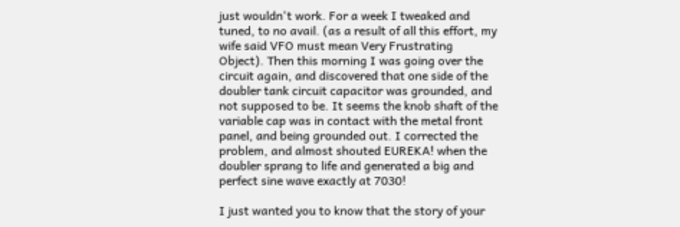just wouldn't work. For a week I tweaked and tuned, to no avail. (as a result of all this effort, my wife said VFO must mean Very Frustrating Object). Then this morning I was going over the circuit again, and discovered that one side of the doubler tank circuit capacitor was grounded, and not supposed to be. It seems the knob shaft of the variable cap was in contact with the metal front panel, and being grounded out. I corrected the problem, and almost shouted EUREKA! when the doubler sprang to life and generated a big and perfect sine wave exactly at 7030!

I just wanted you to know that the story of your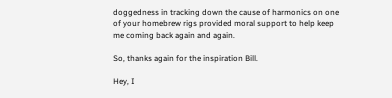doggedness in tracking down the cause of harmonics on one of your homebrew rigs provided moral support to help keep me coming back again and again.

So, thanks again for the inspiration Bill.

Hey, I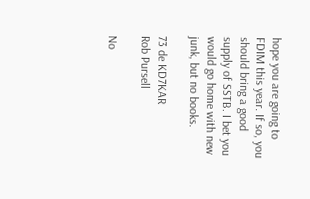hope you are going to FDIM this year. If so, you should bring a good supply of SSTB. I bet you would go home with new junk, but no books.

73 de KD7KAR
Rob Pursell

No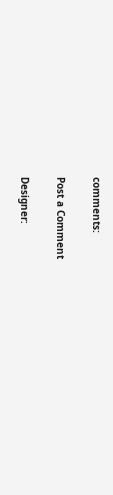comments:

Post a Comment

Designer: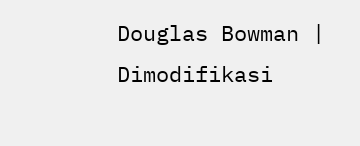Douglas Bowman | Dimodifikasi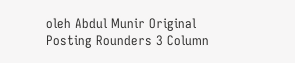oleh Abdul Munir Original Posting Rounders 3 Column